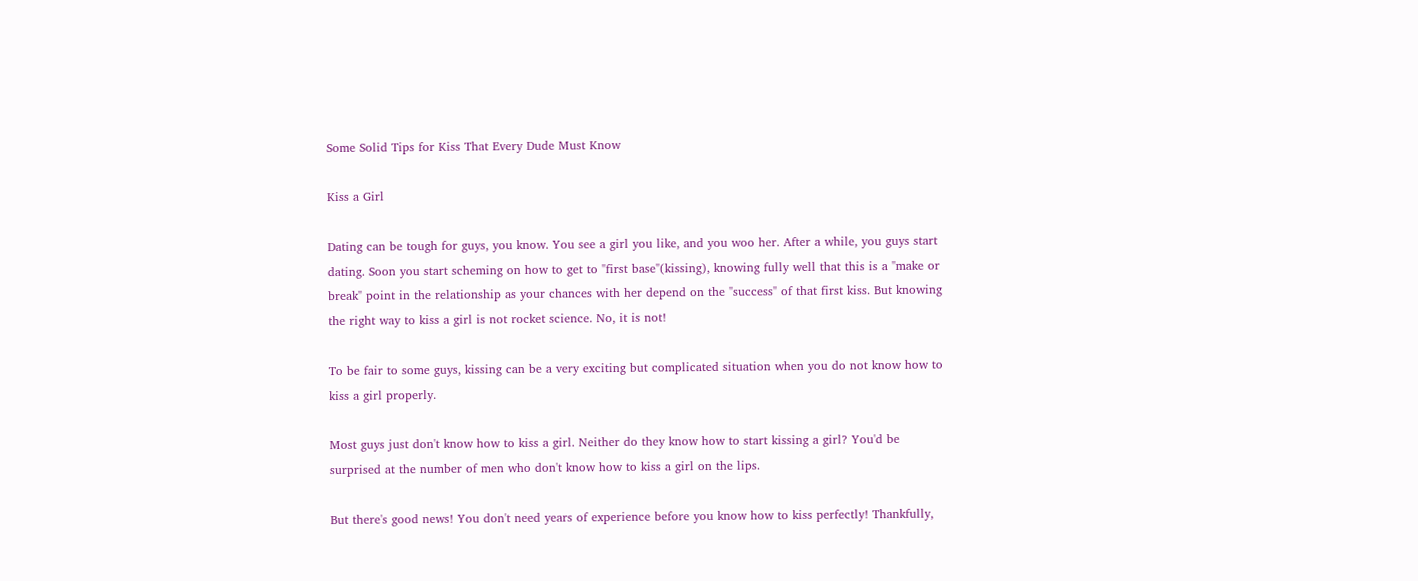Some Solid Tips for Kiss That Every Dude Must Know

Kiss a Girl

Dating can be tough for guys, you know. You see a girl you like, and you woo her. After a while, you guys start dating. Soon you start scheming on how to get to "first base"(kissing), knowing fully well that this is a "make or break" point in the relationship as your chances with her depend on the "success" of that first kiss. But knowing the right way to kiss a girl is not rocket science. No, it is not!

To be fair to some guys, kissing can be a very exciting but complicated situation when you do not know how to kiss a girl properly.

Most guys just don't know how to kiss a girl. Neither do they know how to start kissing a girl? You'd be surprised at the number of men who don't know how to kiss a girl on the lips.

But there's good news! You don't need years of experience before you know how to kiss perfectly! Thankfully,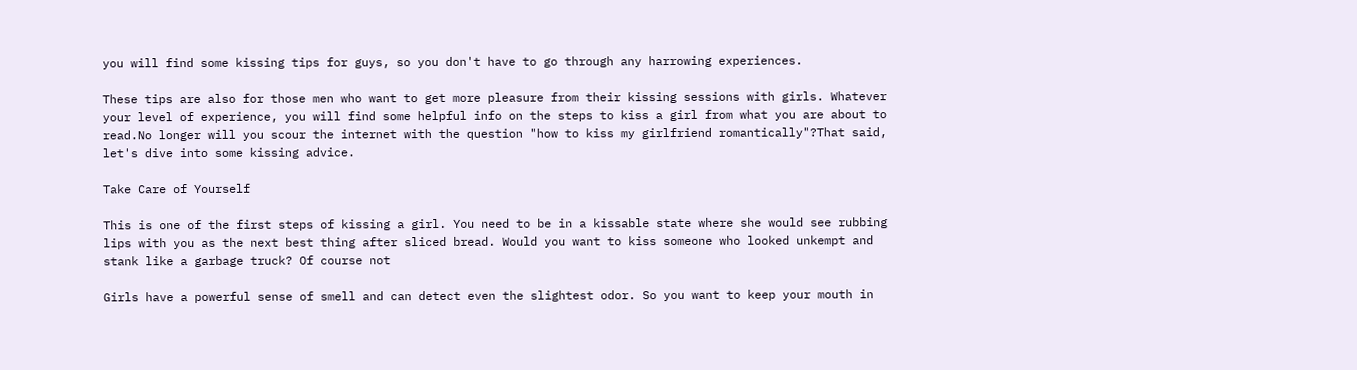you will find some kissing tips for guys, so you don't have to go through any harrowing experiences.

These tips are also for those men who want to get more pleasure from their kissing sessions with girls. Whatever your level of experience, you will find some helpful info on the steps to kiss a girl from what you are about to read.No longer will you scour the internet with the question "how to kiss my girlfriend romantically"?That said, let's dive into some kissing advice.

Take Care of Yourself

This is one of the first steps of kissing a girl. You need to be in a kissable state where she would see rubbing lips with you as the next best thing after sliced bread. Would you want to kiss someone who looked unkempt and stank like a garbage truck? Of course not

Girls have a powerful sense of smell and can detect even the slightest odor. So you want to keep your mouth in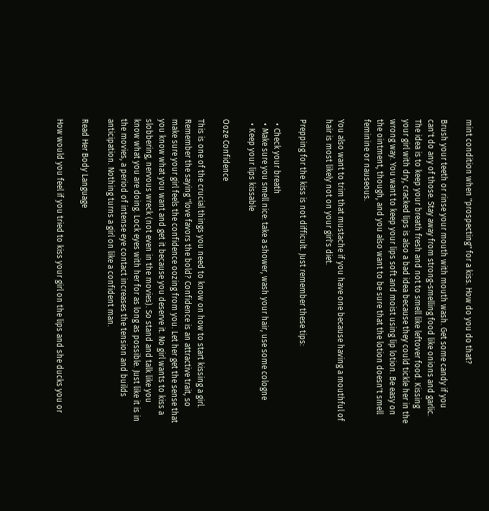mint condition when "prospecting" for a kiss. How do you do that?

Brush your teeth or rinse your mouth with mouth wash. Get some candy if you can't do any of those. Stay away from strong-smelling food like onions and garlic. The idea is to keep your breath fresh and not to smell like leftover food. Kissing your girl with dry, cracked lips is also a bad idea because they could tickle her in the wrong way. You want to keep your lips soft and moist using lip lotion. Be easy on the ointment, though, and you also want to be sure that the lotion doesn't smell feminine or nauseous.

You also want to trim that mustache if you have one because having a mouthful of hair is most likely not on your girl's diet.

Prepping for the kiss is not difficult. Just remember these tips:

  • Check your breath
  • Make sure you smell nice: take a shower, wash your hair, use some cologne
  • Keep your lips kissable

Ooze Confidence

This is one of the crucial things you need to know on how to start kissing a girl. Remember the saying "love favors the bold? Confidence is an attractive trait, so make sure your girl feels the confidence oozing from you. Let her get the sense that you know what you want and get it because you deserve it. No girl wants to kiss a slobbering, nervous wreck (not even in the movies). So stand and talk like you know what you are doing. Lock eyes with her for as long as possible. Just like it is in the movies, a period of intense eye contact increases the tension and builds anticipation. Nothing turns a girl on like a confident man.

Read Her Body Language

How would you feel if you tried to kiss your girl on the lips and she ducks you or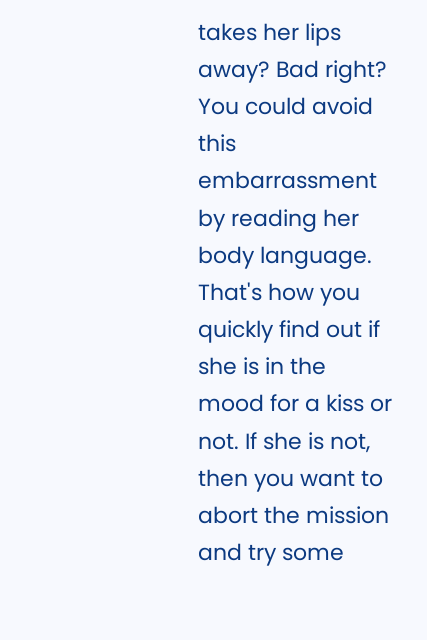takes her lips away? Bad right? You could avoid this embarrassment by reading her body language. That's how you quickly find out if she is in the mood for a kiss or not. If she is not, then you want to abort the mission and try some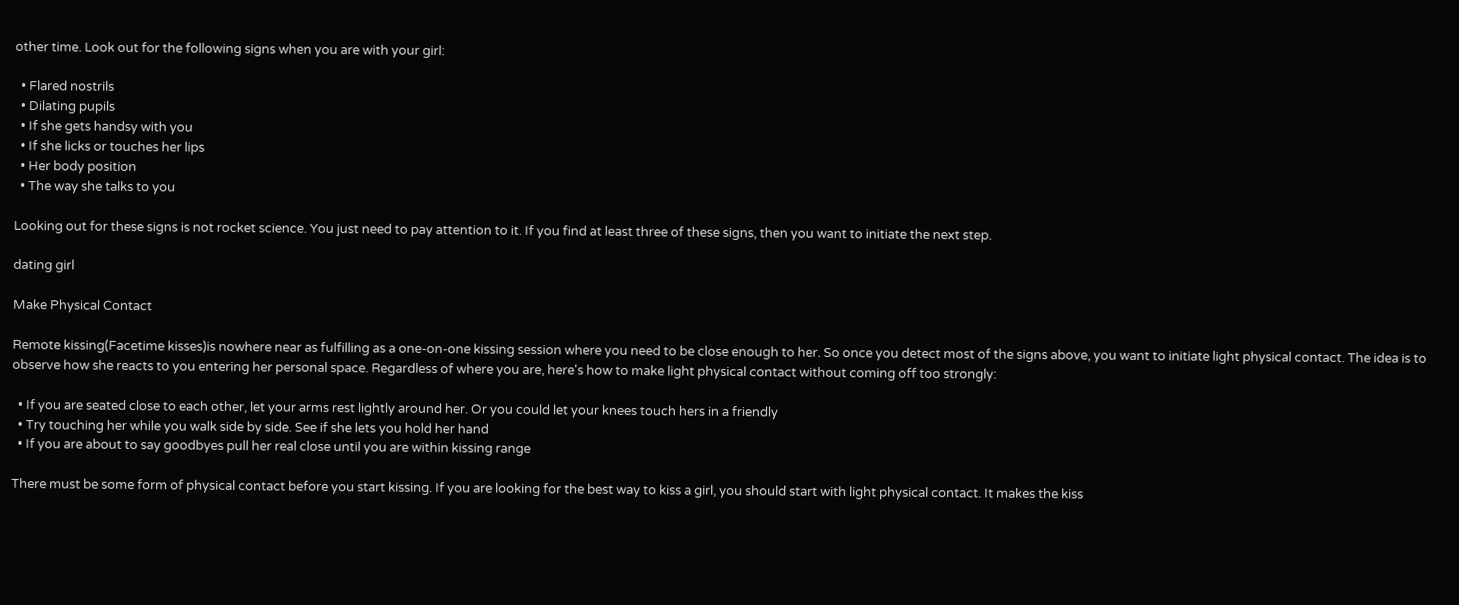other time. Look out for the following signs when you are with your girl:

  • Flared nostrils
  • Dilating pupils
  • If she gets handsy with you
  • If she licks or touches her lips
  • Her body position
  • The way she talks to you

Looking out for these signs is not rocket science. You just need to pay attention to it. If you find at least three of these signs, then you want to initiate the next step.

dating girl

Make Physical Contact

Remote kissing(Facetime kisses)is nowhere near as fulfilling as a one-on-one kissing session where you need to be close enough to her. So once you detect most of the signs above, you want to initiate light physical contact. The idea is to observe how she reacts to you entering her personal space. Regardless of where you are, here's how to make light physical contact without coming off too strongly:

  • If you are seated close to each other, let your arms rest lightly around her. Or you could let your knees touch hers in a friendly
  • Try touching her while you walk side by side. See if she lets you hold her hand
  • If you are about to say goodbyes pull her real close until you are within kissing range

There must be some form of physical contact before you start kissing. If you are looking for the best way to kiss a girl, you should start with light physical contact. It makes the kiss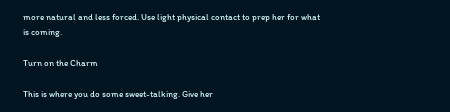more natural and less forced. Use light physical contact to prep her for what is coming.

Turn on the Charm

This is where you do some sweet-talking. Give her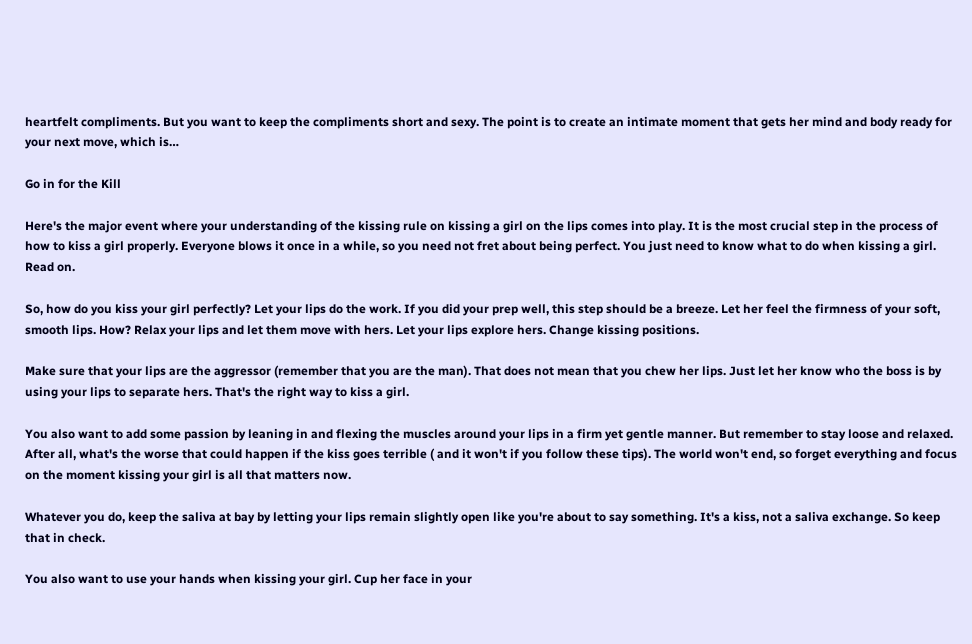heartfelt compliments. But you want to keep the compliments short and sexy. The point is to create an intimate moment that gets her mind and body ready for your next move, which is…

Go in for the Kill

Here's the major event where your understanding of the kissing rule on kissing a girl on the lips comes into play. It is the most crucial step in the process of how to kiss a girl properly. Everyone blows it once in a while, so you need not fret about being perfect. You just need to know what to do when kissing a girl. Read on.

So, how do you kiss your girl perfectly? Let your lips do the work. If you did your prep well, this step should be a breeze. Let her feel the firmness of your soft, smooth lips. How? Relax your lips and let them move with hers. Let your lips explore hers. Change kissing positions.

Make sure that your lips are the aggressor (remember that you are the man). That does not mean that you chew her lips. Just let her know who the boss is by using your lips to separate hers. That's the right way to kiss a girl.

You also want to add some passion by leaning in and flexing the muscles around your lips in a firm yet gentle manner. But remember to stay loose and relaxed. After all, what's the worse that could happen if the kiss goes terrible ( and it won't if you follow these tips). The world won't end, so forget everything and focus on the moment kissing your girl is all that matters now.

Whatever you do, keep the saliva at bay by letting your lips remain slightly open like you're about to say something. It's a kiss, not a saliva exchange. So keep that in check.

You also want to use your hands when kissing your girl. Cup her face in your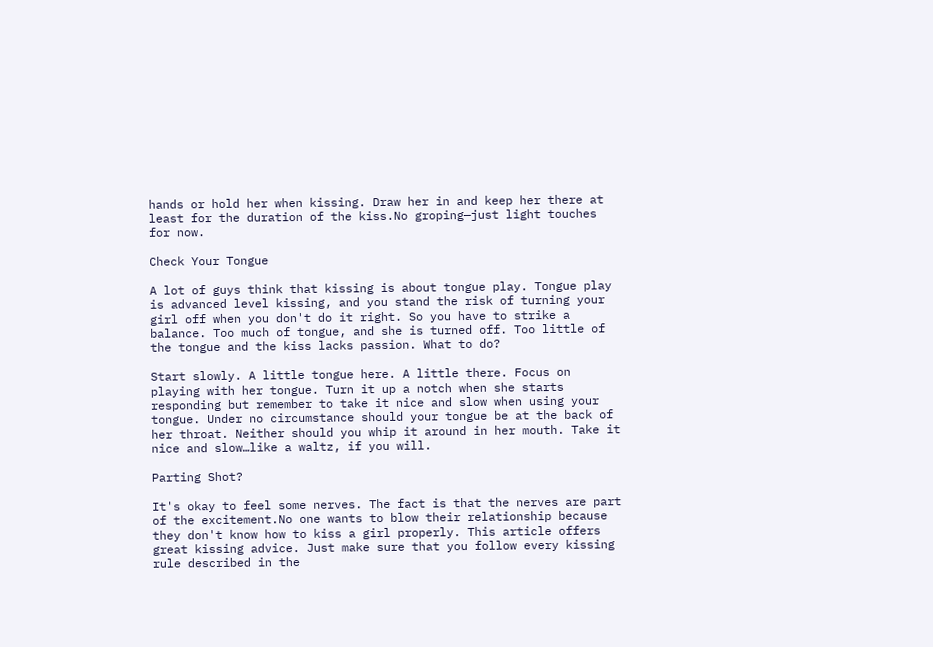hands or hold her when kissing. Draw her in and keep her there at least for the duration of the kiss.No groping—just light touches for now.

Check Your Tongue

A lot of guys think that kissing is about tongue play. Tongue play is advanced level kissing, and you stand the risk of turning your girl off when you don't do it right. So you have to strike a balance. Too much of tongue, and she is turned off. Too little of the tongue and the kiss lacks passion. What to do?

Start slowly. A little tongue here. A little there. Focus on playing with her tongue. Turn it up a notch when she starts responding but remember to take it nice and slow when using your tongue. Under no circumstance should your tongue be at the back of her throat. Neither should you whip it around in her mouth. Take it nice and slow…like a waltz, if you will.

Parting Shot?

It's okay to feel some nerves. The fact is that the nerves are part of the excitement.No one wants to blow their relationship because they don't know how to kiss a girl properly. This article offers great kissing advice. Just make sure that you follow every kissing rule described in the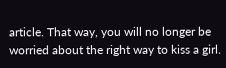article. That way, you will no longer be worried about the right way to kiss a girl.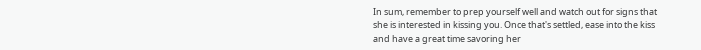In sum, remember to prep yourself well and watch out for signs that she is interested in kissing you. Once that's settled, ease into the kiss and have a great time savoring her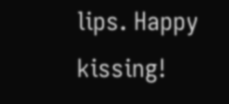lips. Happy kissing!